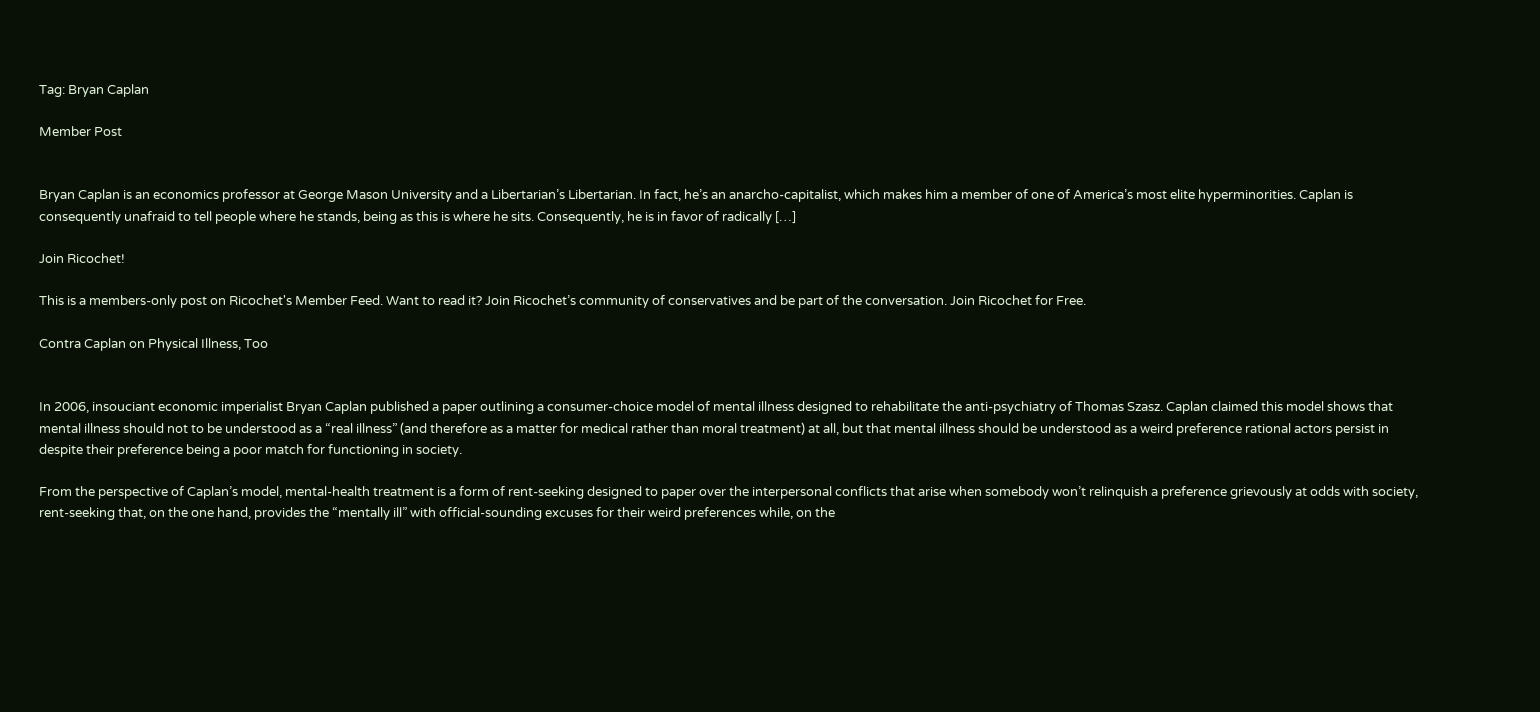Tag: Bryan Caplan

Member Post


Bryan Caplan is an economics professor at George Mason University and a Libertarian’s Libertarian. In fact, he’s an anarcho-capitalist, which makes him a member of one of America’s most elite hyperminorities. Caplan is consequently unafraid to tell people where he stands, being as this is where he sits. Consequently, he is in favor of radically […]

Join Ricochet!

This is a members-only post on Ricochet's Member Feed. Want to read it? Join Ricochet’s community of conservatives and be part of the conversation. Join Ricochet for Free.

Contra Caplan on Physical Illness, Too


In 2006, insouciant economic imperialist Bryan Caplan published a paper outlining a consumer-choice model of mental illness designed to rehabilitate the anti-psychiatry of Thomas Szasz. Caplan claimed this model shows that mental illness should not to be understood as a “real illness” (and therefore as a matter for medical rather than moral treatment) at all, but that mental illness should be understood as a weird preference rational actors persist in despite their preference being a poor match for functioning in society.

From the perspective of Caplan’s model, mental-health treatment is a form of rent-seeking designed to paper over the interpersonal conflicts that arise when somebody won’t relinquish a preference grievously at odds with society, rent-seeking that, on the one hand, provides the “mentally ill” with official-sounding excuses for their weird preferences while, on the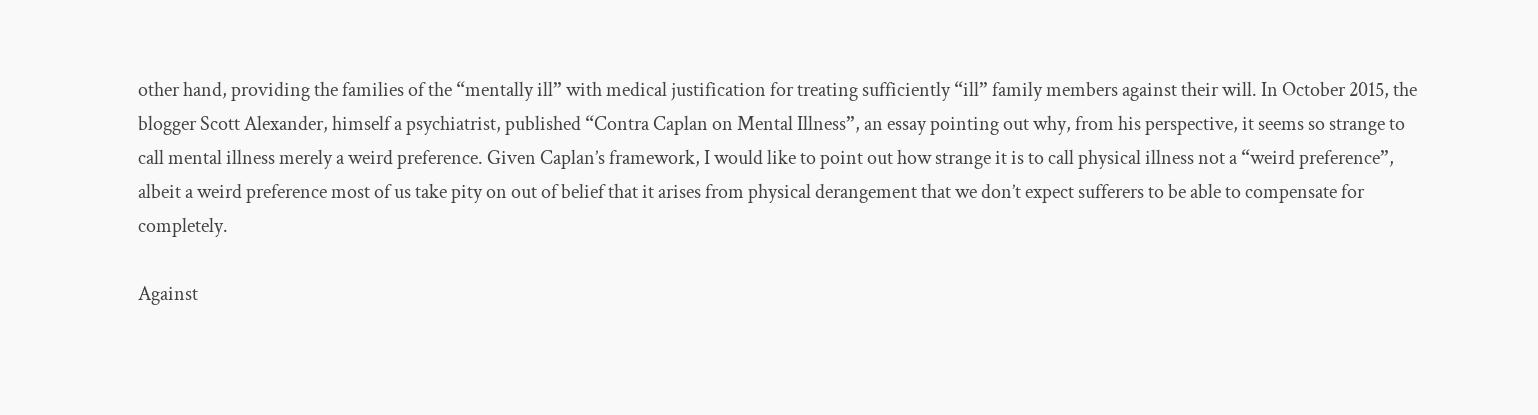other hand, providing the families of the “mentally ill” with medical justification for treating sufficiently “ill” family members against their will. In October 2015, the blogger Scott Alexander, himself a psychiatrist, published “Contra Caplan on Mental Illness”, an essay pointing out why, from his perspective, it seems so strange to call mental illness merely a weird preference. Given Caplan’s framework, I would like to point out how strange it is to call physical illness not a “weird preference”, albeit a weird preference most of us take pity on out of belief that it arises from physical derangement that we don’t expect sufferers to be able to compensate for completely.

Against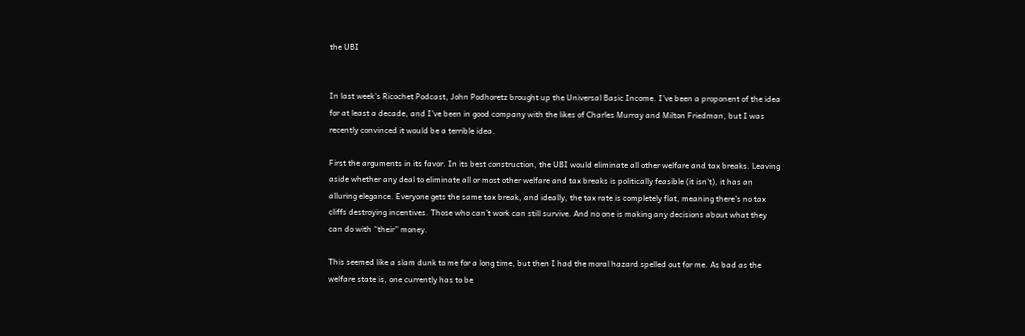the UBI


In last week’s Ricochet Podcast, John Podhoretz brought up the Universal Basic Income. I’ve been a proponent of the idea for at least a decade, and I’ve been in good company with the likes of Charles Murray and Milton Friedman, but I was recently convinced it would be a terrible idea.

First the arguments in its favor. In its best construction, the UBI would eliminate all other welfare and tax breaks. Leaving aside whether any deal to eliminate all or most other welfare and tax breaks is politically feasible (it isn’t), it has an alluring elegance. Everyone gets the same tax break, and ideally, the tax rate is completely flat, meaning there’s no tax cliffs destroying incentives. Those who can’t work can still survive. And no one is making any decisions about what they can do with “their” money.

This seemed like a slam dunk to me for a long time, but then I had the moral hazard spelled out for me. As bad as the welfare state is, one currently has to be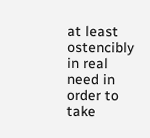at least ostencibly in real need in order to take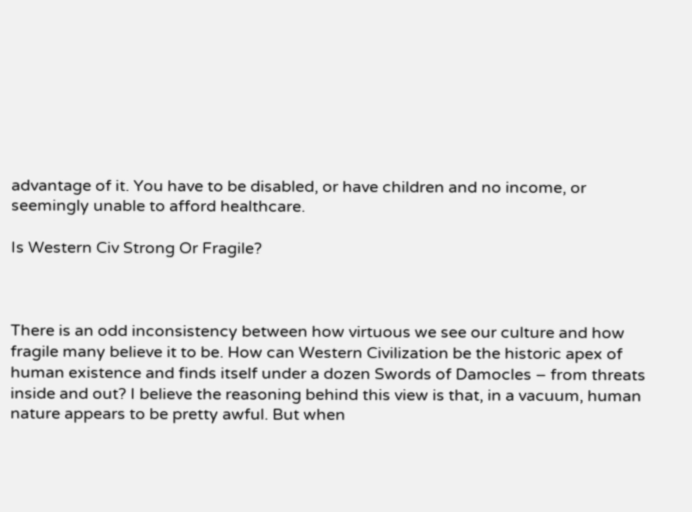advantage of it. You have to be disabled, or have children and no income, or seemingly unable to afford healthcare.

Is Western Civ Strong Or Fragile?



There is an odd inconsistency between how virtuous we see our culture and how fragile many believe it to be. How can Western Civilization be the historic apex of human existence and finds itself under a dozen Swords of Damocles – from threats inside and out? I believe the reasoning behind this view is that, in a vacuum, human nature appears to be pretty awful. But when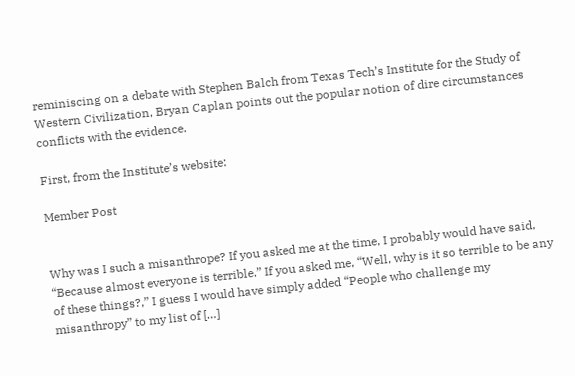reminiscing on a debate with Stephen Balch from Texas Tech’s Institute for the Study of Western Civilization, Bryan Caplan points out the popular notion of dire circumstances conflicts with the evidence.

First, from the Institute’s website:

Member Post


Why was I such a misanthrope? If you asked me at the time, I probably would have said, “Because almost everyone is terrible.” If you asked me, “Well, why is it so terrible to be any of these things?,” I guess I would have simply added “People who challenge my misanthropy” to my list of […]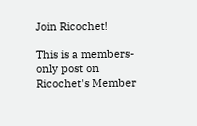Join Ricochet!

This is a members-only post on Ricochet's Member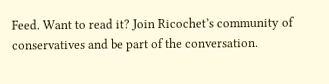Feed. Want to read it? Join Ricochet’s community of conservatives and be part of the conversation.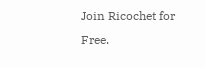Join Ricochet for Free.